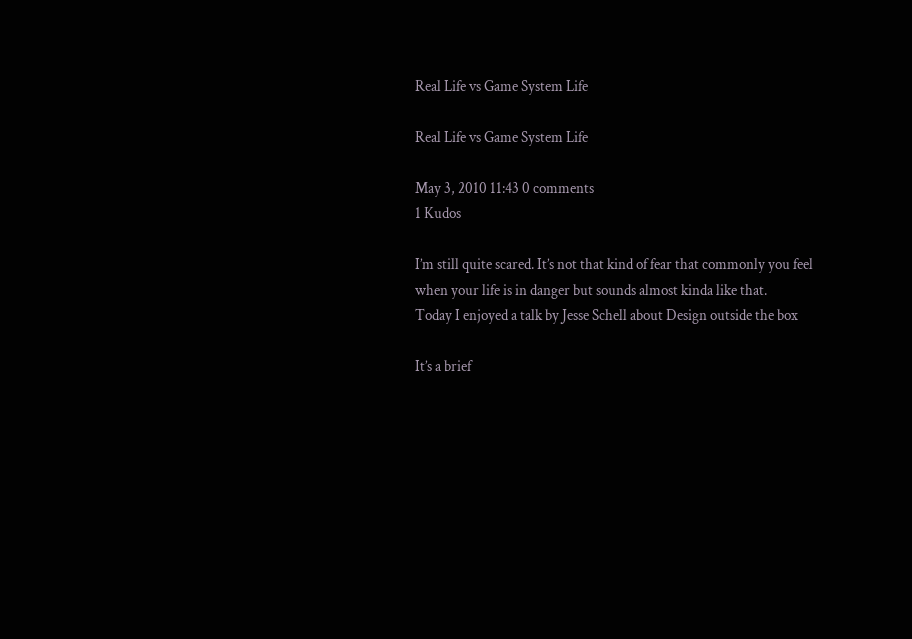Real Life vs Game System Life

Real Life vs Game System Life

May 3, 2010 11:43 0 comments
1 Kudos

I’m still quite scared. It’s not that kind of fear that commonly you feel when your life is in danger but sounds almost kinda like that.
Today I enjoyed a talk by Jesse Schell about Design outside the box

It’s a brief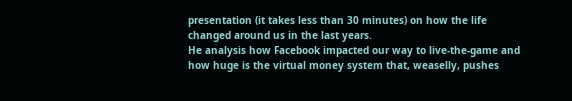presentation (it takes less than 30 minutes) on how the life changed around us in the last years.
He analysis how Facebook impacted our way to live-the-game and how huge is the virtual money system that, weaselly, pushes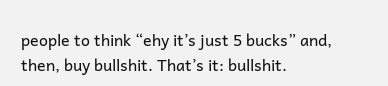people to think “ehy it’s just 5 bucks” and, then, buy bullshit. That’s it: bullshit.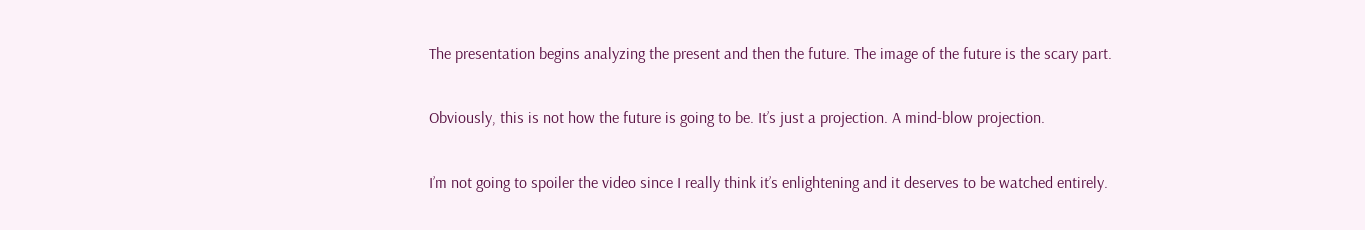The presentation begins analyzing the present and then the future. The image of the future is the scary part.

Obviously, this is not how the future is going to be. It’s just a projection. A mind-blow projection.

I’m not going to spoiler the video since I really think it’s enlightening and it deserves to be watched entirely.